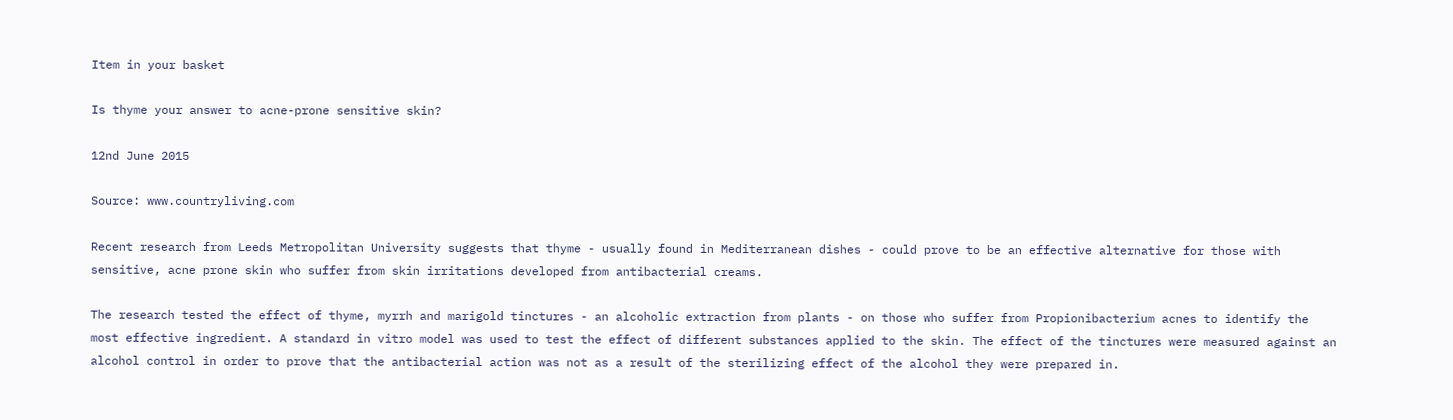Item in your basket

Is thyme your answer to acne-prone sensitive skin?

12nd June 2015

Source: www.countryliving.com

Recent research from Leeds Metropolitan University suggests that thyme - usually found in Mediterranean dishes - could prove to be an effective alternative for those with sensitive, acne prone skin who suffer from skin irritations developed from antibacterial creams.

The research tested the effect of thyme, myrrh and marigold tinctures - an alcoholic extraction from plants - on those who suffer from Propionibacterium acnes to identify the most effective ingredient. A standard in vitro model was used to test the effect of different substances applied to the skin. The effect of the tinctures were measured against an alcohol control in order to prove that the antibacterial action was not as a result of the sterilizing effect of the alcohol they were prepared in.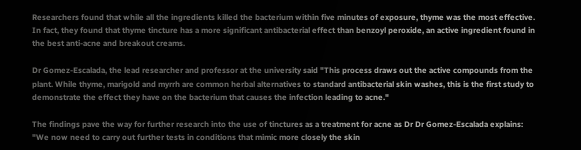Researchers found that while all the ingredients killed the bacterium within five minutes of exposure, thyme was the most effective. In fact, they found that thyme tincture has a more significant antibacterial effect than benzoyl peroxide, an active ingredient found in the best anti-acne and breakout creams.

Dr Gomez-Escalada, the lead researcher and professor at the university said "This process draws out the active compounds from the plant. While thyme, marigold and myrrh are common herbal alternatives to standard antibacterial skin washes, this is the first study to demonstrate the effect they have on the bacterium that causes the infection leading to acne."

The findings pave the way for further research into the use of tinctures as a treatment for acne as Dr Dr Gomez-Escalada explains: "We now need to carry out further tests in conditions that mimic more closely the skin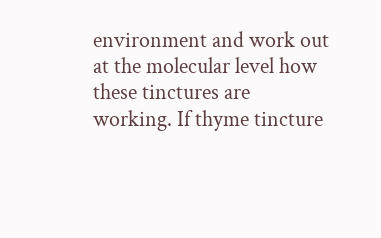environment and work out at the molecular level how these tinctures are working. If thyme tincture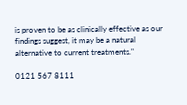is proven to be as clinically effective as our findings suggest, it may be a natural alternative to current treatments."

0121 567 8111